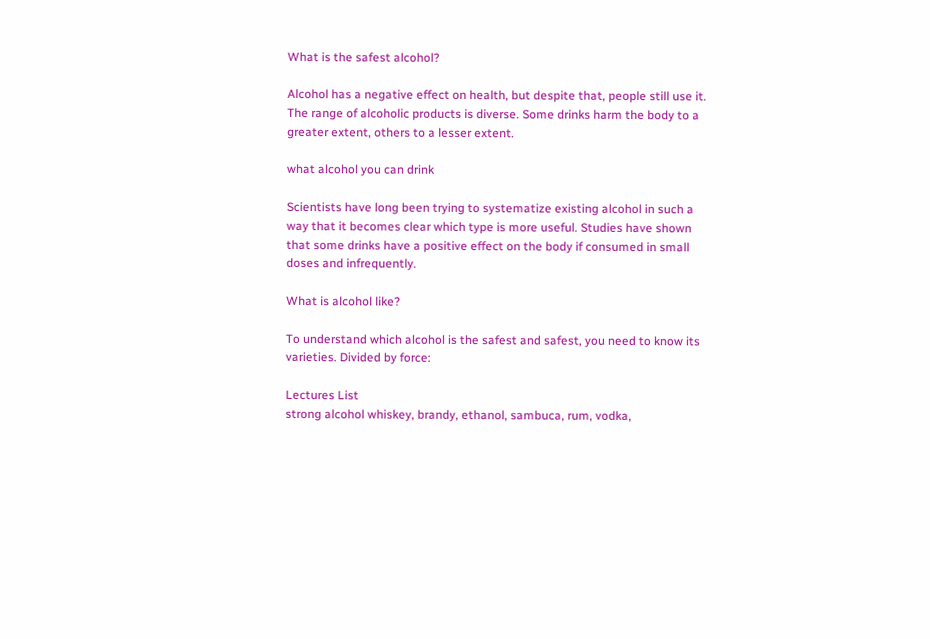What is the safest alcohol?

Alcohol has a negative effect on health, but despite that, people still use it. The range of alcoholic products is diverse. Some drinks harm the body to a greater extent, others to a lesser extent.

what alcohol you can drink

Scientists have long been trying to systematize existing alcohol in such a way that it becomes clear which type is more useful. Studies have shown that some drinks have a positive effect on the body if consumed in small doses and infrequently.

What is alcohol like?

To understand which alcohol is the safest and safest, you need to know its varieties. Divided by force:

Lectures List
strong alcohol whiskey, brandy, ethanol, sambuca, rum, vodka,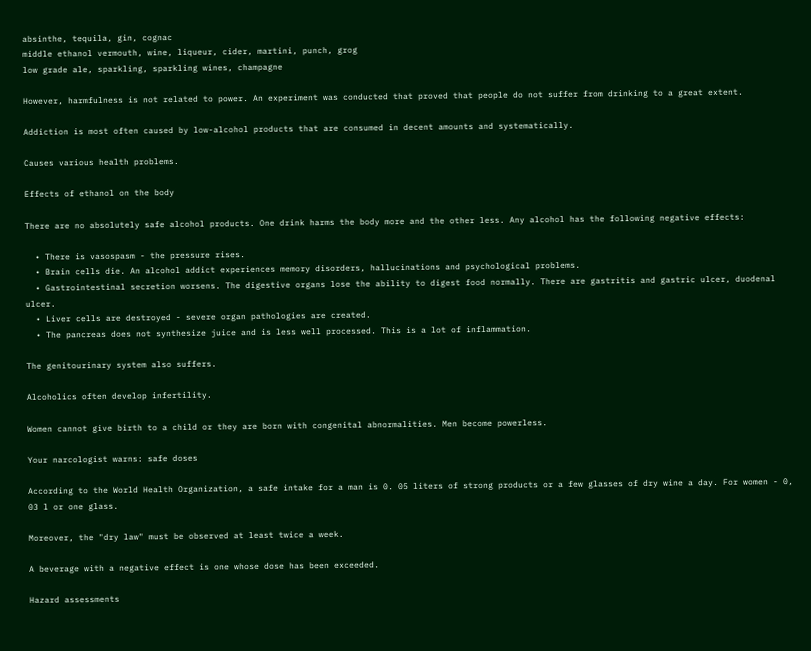absinthe, tequila, gin, cognac
middle ethanol vermouth, wine, liqueur, cider, martini, punch, grog
low grade ale, sparkling, sparkling wines, champagne

However, harmfulness is not related to power. An experiment was conducted that proved that people do not suffer from drinking to a great extent.

Addiction is most often caused by low-alcohol products that are consumed in decent amounts and systematically.

Causes various health problems.

Effects of ethanol on the body

There are no absolutely safe alcohol products. One drink harms the body more and the other less. Any alcohol has the following negative effects:

  • There is vasospasm - the pressure rises.
  • Brain cells die. An alcohol addict experiences memory disorders, hallucinations and psychological problems.
  • Gastrointestinal secretion worsens. The digestive organs lose the ability to digest food normally. There are gastritis and gastric ulcer, duodenal ulcer.
  • Liver cells are destroyed - severe organ pathologies are created.
  • The pancreas does not synthesize juice and is less well processed. This is a lot of inflammation.

The genitourinary system also suffers.

Alcoholics often develop infertility.

Women cannot give birth to a child or they are born with congenital abnormalities. Men become powerless.

Your narcologist warns: safe doses

According to the World Health Organization, a safe intake for a man is 0. 05 liters of strong products or a few glasses of dry wine a day. For women - 0, 03 l or one glass.

Moreover, the "dry law" must be observed at least twice a week.

A beverage with a negative effect is one whose dose has been exceeded.

Hazard assessments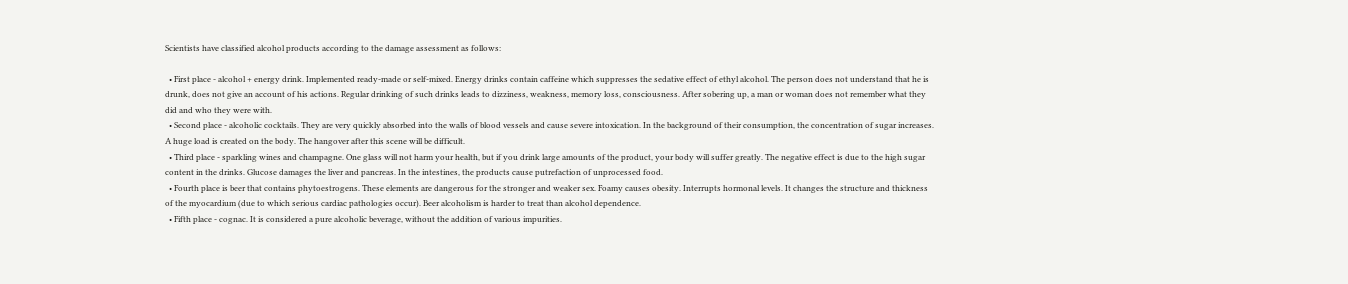Scientists have classified alcohol products according to the damage assessment as follows:

  • First place - alcohol + energy drink. Implemented ready-made or self-mixed. Energy drinks contain caffeine which suppresses the sedative effect of ethyl alcohol. The person does not understand that he is drunk, does not give an account of his actions. Regular drinking of such drinks leads to dizziness, weakness, memory loss, consciousness. After sobering up, a man or woman does not remember what they did and who they were with.
  • Second place - alcoholic cocktails. They are very quickly absorbed into the walls of blood vessels and cause severe intoxication. In the background of their consumption, the concentration of sugar increases. A huge load is created on the body. The hangover after this scene will be difficult.
  • Third place - sparkling wines and champagne. One glass will not harm your health, but if you drink large amounts of the product, your body will suffer greatly. The negative effect is due to the high sugar content in the drinks. Glucose damages the liver and pancreas. In the intestines, the products cause putrefaction of unprocessed food.
  • Fourth place is beer that contains phytoestrogens. These elements are dangerous for the stronger and weaker sex. Foamy causes obesity. Interrupts hormonal levels. It changes the structure and thickness of the myocardium (due to which serious cardiac pathologies occur). Beer alcoholism is harder to treat than alcohol dependence.
  • Fifth place - cognac. It is considered a pure alcoholic beverage, without the addition of various impurities.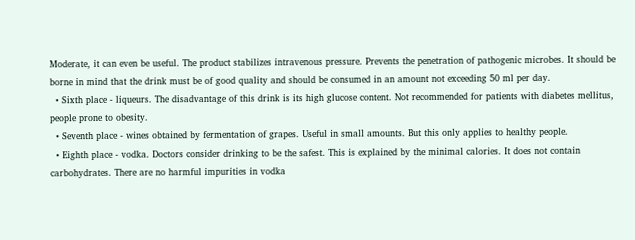Moderate, it can even be useful. The product stabilizes intravenous pressure. Prevents the penetration of pathogenic microbes. It should be borne in mind that the drink must be of good quality and should be consumed in an amount not exceeding 50 ml per day.
  • Sixth place - liqueurs. The disadvantage of this drink is its high glucose content. Not recommended for patients with diabetes mellitus, people prone to obesity.
  • Seventh place - wines obtained by fermentation of grapes. Useful in small amounts. But this only applies to healthy people.
  • Eighth place - vodka. Doctors consider drinking to be the safest. This is explained by the minimal calories. It does not contain carbohydrates. There are no harmful impurities in vodka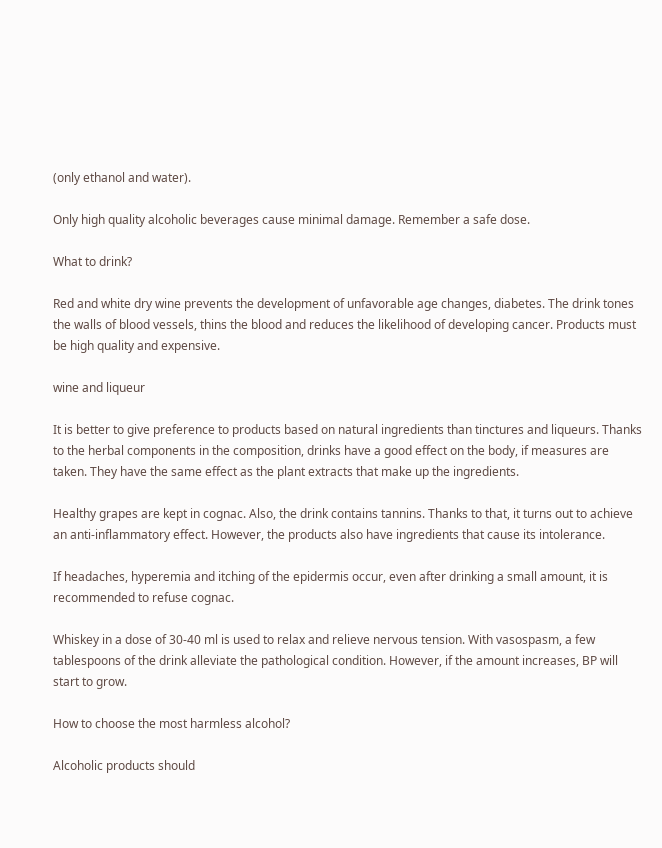(only ethanol and water).

Only high quality alcoholic beverages cause minimal damage. Remember a safe dose.

What to drink?

Red and white dry wine prevents the development of unfavorable age changes, diabetes. The drink tones the walls of blood vessels, thins the blood and reduces the likelihood of developing cancer. Products must be high quality and expensive.

wine and liqueur

It is better to give preference to products based on natural ingredients than tinctures and liqueurs. Thanks to the herbal components in the composition, drinks have a good effect on the body, if measures are taken. They have the same effect as the plant extracts that make up the ingredients.

Healthy grapes are kept in cognac. Also, the drink contains tannins. Thanks to that, it turns out to achieve an anti-inflammatory effect. However, the products also have ingredients that cause its intolerance.

If headaches, hyperemia and itching of the epidermis occur, even after drinking a small amount, it is recommended to refuse cognac.

Whiskey in a dose of 30-40 ml is used to relax and relieve nervous tension. With vasospasm, a few tablespoons of the drink alleviate the pathological condition. However, if the amount increases, BP will start to grow.

How to choose the most harmless alcohol?

Alcoholic products should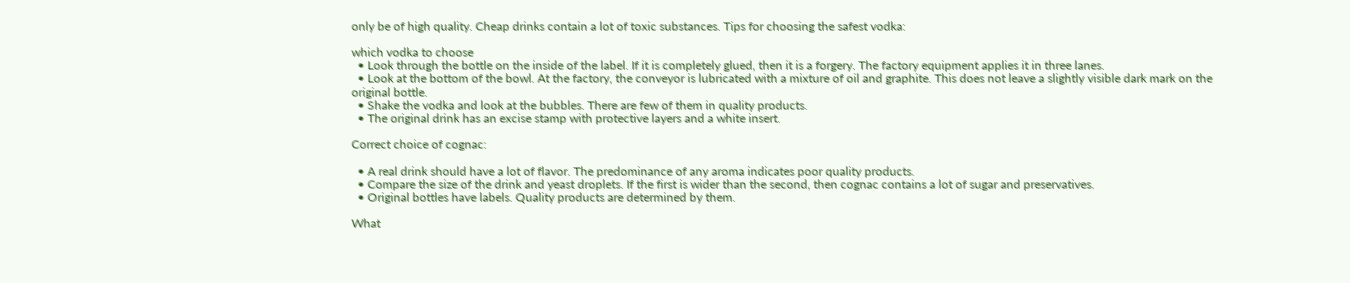only be of high quality. Cheap drinks contain a lot of toxic substances. Tips for choosing the safest vodka:

which vodka to choose
  • Look through the bottle on the inside of the label. If it is completely glued, then it is a forgery. The factory equipment applies it in three lanes.
  • Look at the bottom of the bowl. At the factory, the conveyor is lubricated with a mixture of oil and graphite. This does not leave a slightly visible dark mark on the original bottle.
  • Shake the vodka and look at the bubbles. There are few of them in quality products.
  • The original drink has an excise stamp with protective layers and a white insert.

Correct choice of cognac:

  • A real drink should have a lot of flavor. The predominance of any aroma indicates poor quality products.
  • Compare the size of the drink and yeast droplets. If the first is wider than the second, then cognac contains a lot of sugar and preservatives.
  • Original bottles have labels. Quality products are determined by them.

What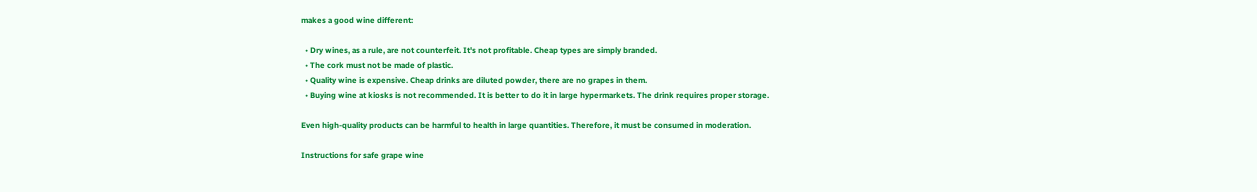makes a good wine different:

  • Dry wines, as a rule, are not counterfeit. It's not profitable. Cheap types are simply branded.
  • The cork must not be made of plastic.
  • Quality wine is expensive. Cheap drinks are diluted powder, there are no grapes in them.
  • Buying wine at kiosks is not recommended. It is better to do it in large hypermarkets. The drink requires proper storage.

Even high-quality products can be harmful to health in large quantities. Therefore, it must be consumed in moderation.

Instructions for safe grape wine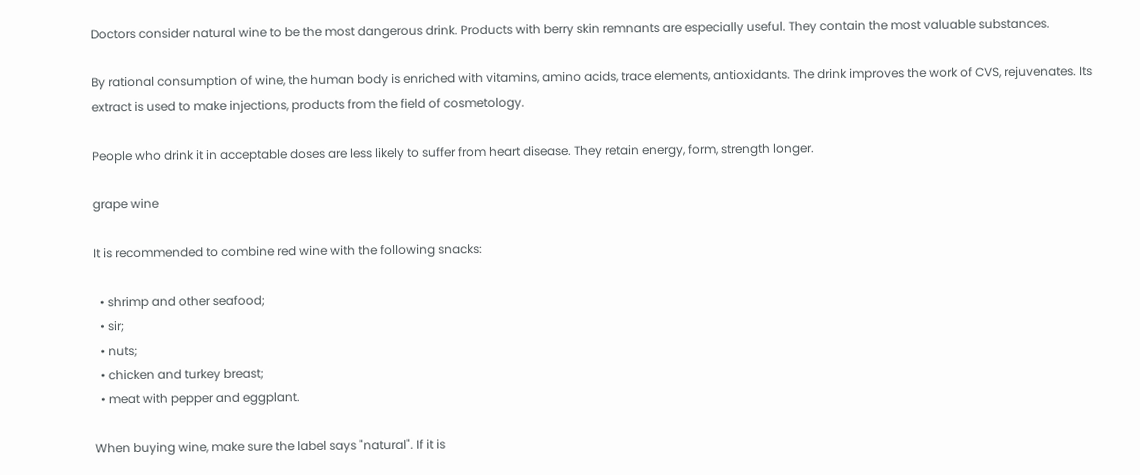Doctors consider natural wine to be the most dangerous drink. Products with berry skin remnants are especially useful. They contain the most valuable substances.

By rational consumption of wine, the human body is enriched with vitamins, amino acids, trace elements, antioxidants. The drink improves the work of CVS, rejuvenates. Its extract is used to make injections, products from the field of cosmetology.

People who drink it in acceptable doses are less likely to suffer from heart disease. They retain energy, form, strength longer.

grape wine

It is recommended to combine red wine with the following snacks:

  • shrimp and other seafood;
  • sir;
  • nuts;
  • chicken and turkey breast;
  • meat with pepper and eggplant.

When buying wine, make sure the label says "natural". If it is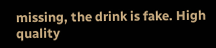missing, the drink is fake. High quality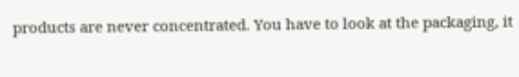products are never concentrated. You have to look at the packaging, it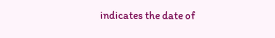indicates the date of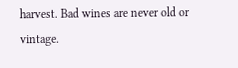harvest. Bad wines are never old or vintage.